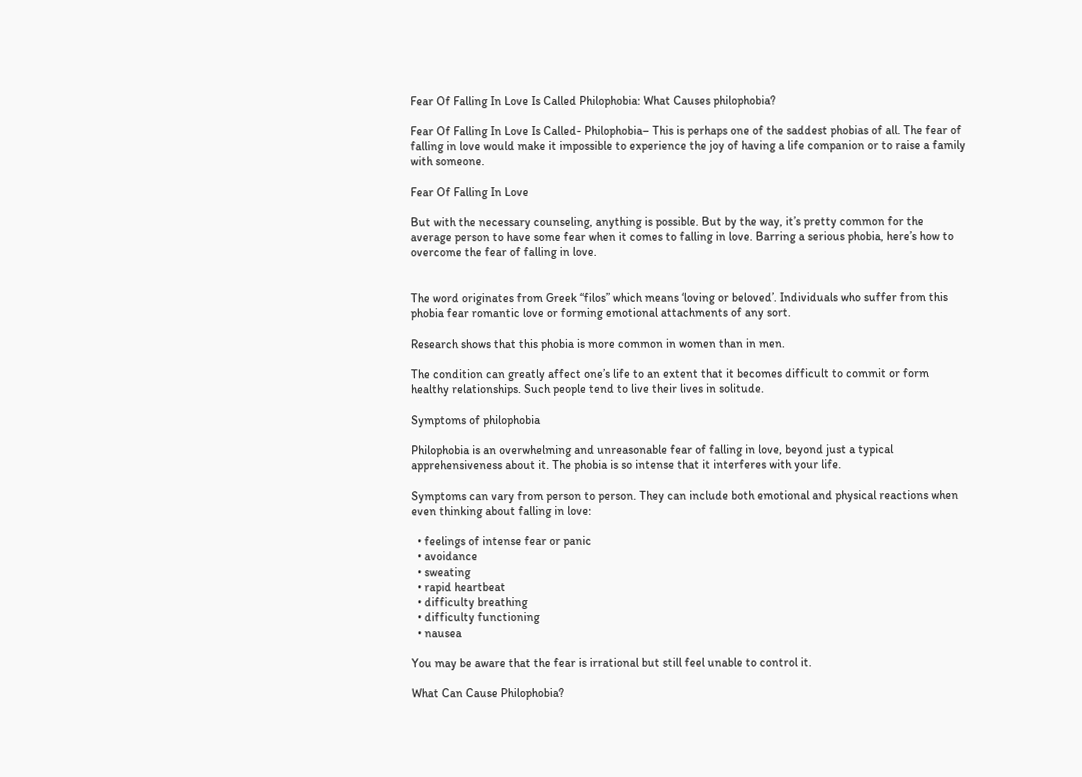Fear Of Falling In Love Is Called Philophobia: What Causes philophobia?

Fear Of Falling In Love Is Called- Philophobia– This is perhaps one of the saddest phobias of all. The fear of falling in love would make it impossible to experience the joy of having a life companion or to raise a family with someone.

Fear Of Falling In Love

But with the necessary counseling, anything is possible. But by the way, it’s pretty common for the average person to have some fear when it comes to falling in love. Barring a serious phobia, here’s how to overcome the fear of falling in love.


The word originates from Greek “filos” which means ‘loving or beloved’. Individuals who suffer from this phobia fear romantic love or forming emotional attachments of any sort.

Research shows that this phobia is more common in women than in men.

The condition can greatly affect one’s life to an extent that it becomes difficult to commit or form healthy relationships. Such people tend to live their lives in solitude.

Symptoms of philophobia

Philophobia is an overwhelming and unreasonable fear of falling in love, beyond just a typical apprehensiveness about it. The phobia is so intense that it interferes with your life.

Symptoms can vary from person to person. They can include both emotional and physical reactions when even thinking about falling in love:

  • feelings of intense fear or panic
  • avoidance
  • sweating
  • rapid heartbeat
  • difficulty breathing
  • difficulty functioning
  • nausea

You may be aware that the fear is irrational but still feel unable to control it.

What Can Cause Philophobia?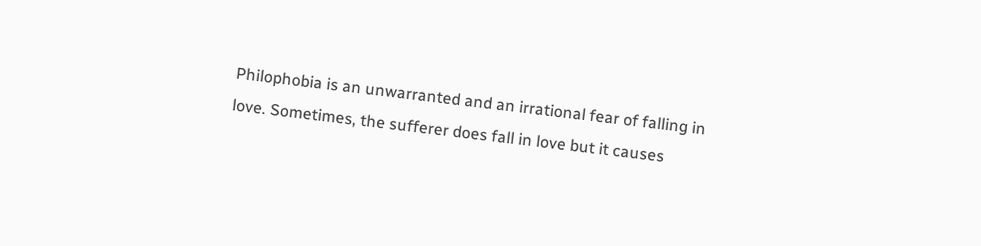Philophobia is an unwarranted and an irrational fear of falling in love. Sometimes, the sufferer does fall in love but it causes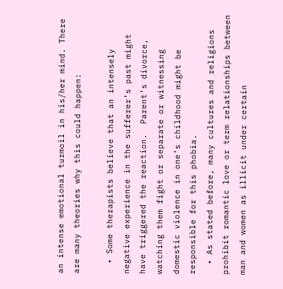an intense emotional turmoil in his/her mind. There are many theories why this could happen:

  • Some therapists believe that an intensely negative experience in the sufferer’s past might have triggered the reaction.  Parent’s divorce, watching them fight or separate or witnessing domestic violence in one’s childhood might be responsible for this phobia.
  • As stated before, many cultures and religions prohibit romantic love or term relationships between man and women as illicit under certain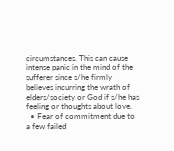circumstances. This can cause intense panic in the mind of the sufferer since s/he firmly believes incurring the wrath of elders/society or God if s/he has feeling or thoughts about love.
  • Fear of commitment due to a few failed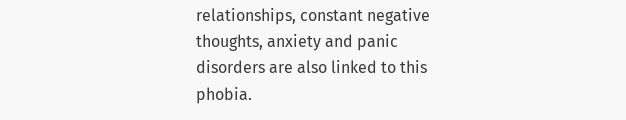relationships, constant negative thoughts, anxiety and panic disorders are also linked to this phobia.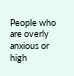People who are overly anxious or high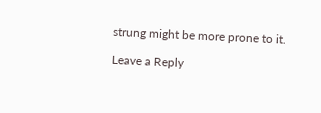strung might be more prone to it.

Leave a Reply